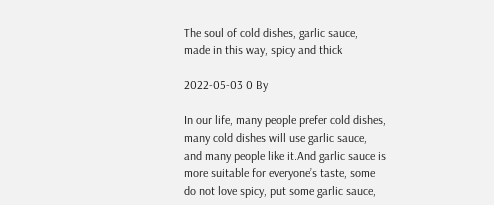The soul of cold dishes, garlic sauce, made in this way, spicy and thick

2022-05-03 0 By

In our life, many people prefer cold dishes, many cold dishes will use garlic sauce, and many people like it.And garlic sauce is more suitable for everyone’s taste, some do not love spicy, put some garlic sauce,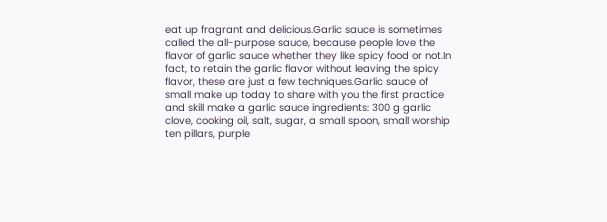eat up fragrant and delicious.Garlic sauce is sometimes called the all-purpose sauce, because people love the flavor of garlic sauce whether they like spicy food or not.In fact, to retain the garlic flavor without leaving the spicy flavor, these are just a few techniques.Garlic sauce of small make up today to share with you the first practice and skill make a garlic sauce ingredients: 300 g garlic clove, cooking oil, salt, sugar, a small spoon, small worship ten pillars, purple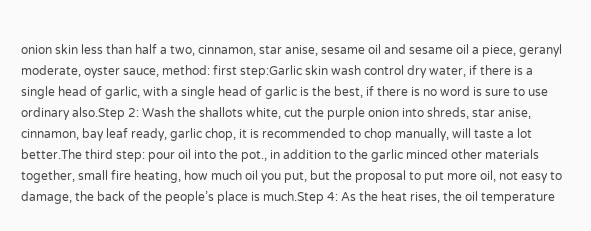onion skin less than half a two, cinnamon, star anise, sesame oil and sesame oil a piece, geranyl moderate, oyster sauce, method: first step:Garlic skin wash control dry water, if there is a single head of garlic, with a single head of garlic is the best, if there is no word is sure to use ordinary also.Step 2: Wash the shallots white, cut the purple onion into shreds, star anise, cinnamon, bay leaf ready, garlic chop, it is recommended to chop manually, will taste a lot better.The third step: pour oil into the pot., in addition to the garlic minced other materials together, small fire heating, how much oil you put, but the proposal to put more oil, not easy to damage, the back of the people’s place is much.Step 4: As the heat rises, the oil temperature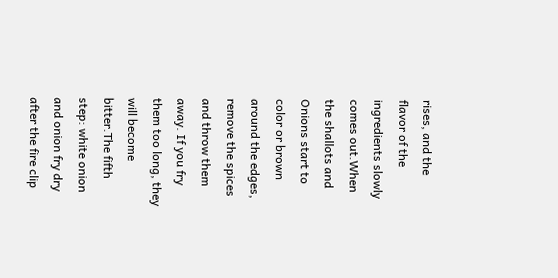rises, and the flavor of the ingredients slowly comes out.When the shallots and Onions start to color or brown around the edges, remove the spices and throw them away. If you fry them too long, they will become bitter.The fifth step: white onion and onion fry dry after the fire clip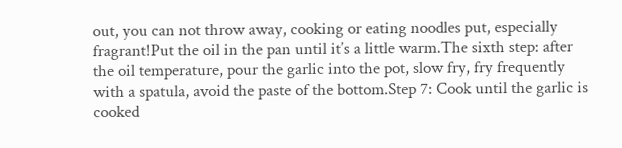out, you can not throw away, cooking or eating noodles put, especially fragrant!Put the oil in the pan until it’s a little warm.The sixth step: after the oil temperature, pour the garlic into the pot, slow fry, fry frequently with a spatula, avoid the paste of the bottom.Step 7: Cook until the garlic is cooked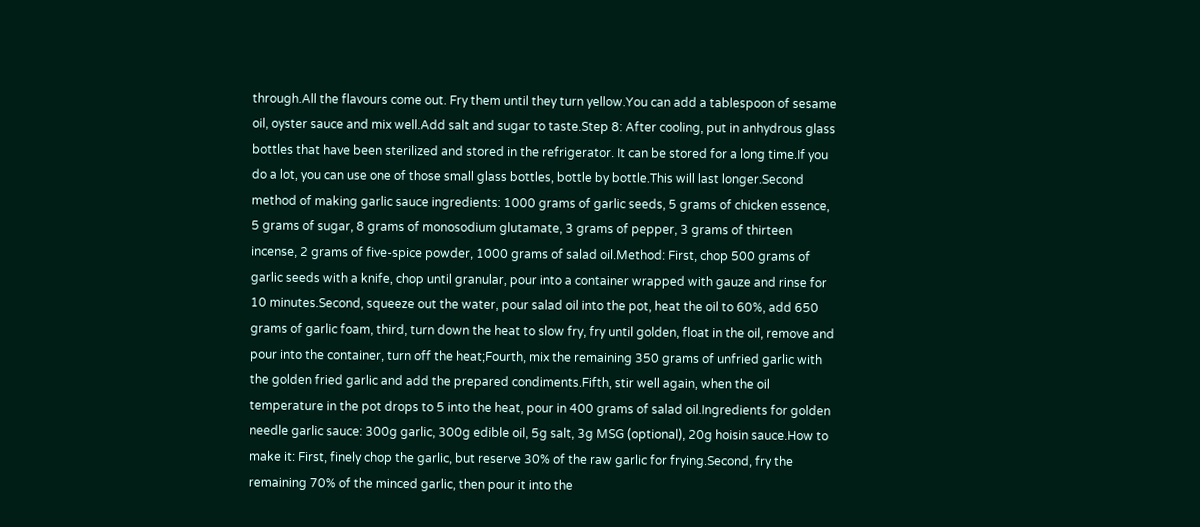through.All the flavours come out. Fry them until they turn yellow.You can add a tablespoon of sesame oil, oyster sauce and mix well.Add salt and sugar to taste.Step 8: After cooling, put in anhydrous glass bottles that have been sterilized and stored in the refrigerator. It can be stored for a long time.If you do a lot, you can use one of those small glass bottles, bottle by bottle.This will last longer.Second method of making garlic sauce ingredients: 1000 grams of garlic seeds, 5 grams of chicken essence, 5 grams of sugar, 8 grams of monosodium glutamate, 3 grams of pepper, 3 grams of thirteen incense, 2 grams of five-spice powder, 1000 grams of salad oil.Method: First, chop 500 grams of garlic seeds with a knife, chop until granular, pour into a container wrapped with gauze and rinse for 10 minutes.Second, squeeze out the water, pour salad oil into the pot, heat the oil to 60%, add 650 grams of garlic foam, third, turn down the heat to slow fry, fry until golden, float in the oil, remove and pour into the container, turn off the heat;Fourth, mix the remaining 350 grams of unfried garlic with the golden fried garlic and add the prepared condiments.Fifth, stir well again, when the oil temperature in the pot drops to 5 into the heat, pour in 400 grams of salad oil.Ingredients for golden needle garlic sauce: 300g garlic, 300g edible oil, 5g salt, 3g MSG (optional), 20g hoisin sauce.How to make it: First, finely chop the garlic, but reserve 30% of the raw garlic for frying.Second, fry the remaining 70% of the minced garlic, then pour it into the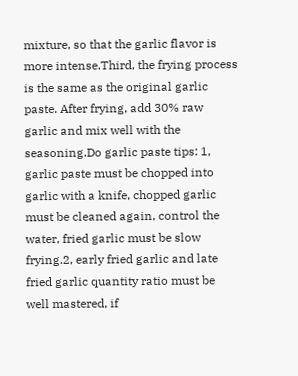mixture, so that the garlic flavor is more intense.Third, the frying process is the same as the original garlic paste. After frying, add 30% raw garlic and mix well with the seasoning.Do garlic paste tips: 1, garlic paste must be chopped into garlic with a knife, chopped garlic must be cleaned again, control the water, fried garlic must be slow frying.2, early fried garlic and late fried garlic quantity ratio must be well mastered, if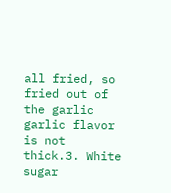all fried, so fried out of the garlic garlic flavor is not thick.3. White sugar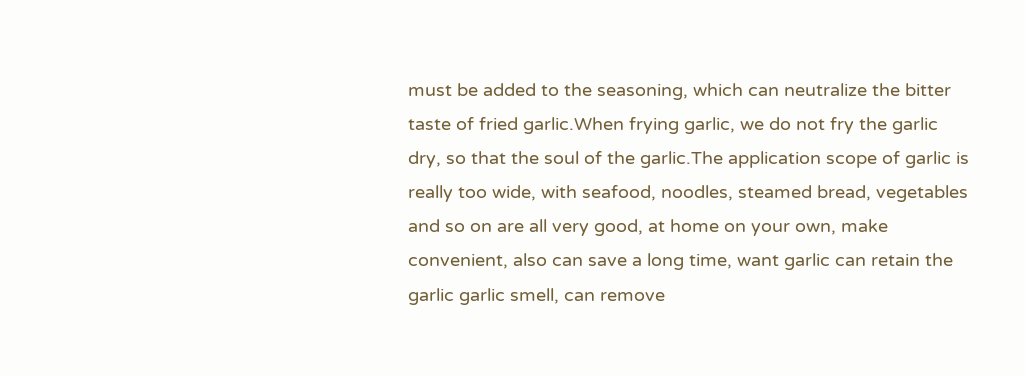must be added to the seasoning, which can neutralize the bitter taste of fried garlic.When frying garlic, we do not fry the garlic dry, so that the soul of the garlic.The application scope of garlic is really too wide, with seafood, noodles, steamed bread, vegetables and so on are all very good, at home on your own, make convenient, also can save a long time, want garlic can retain the garlic garlic smell, can remove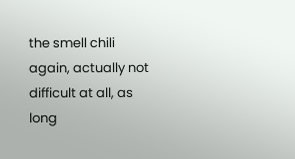the smell chili again, actually not difficult at all, as long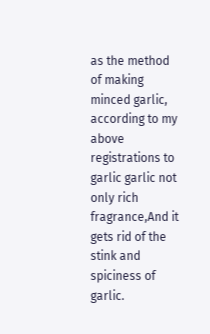as the method of making minced garlic, according to my above registrations to garlic garlic not only rich fragrance,And it gets rid of the stink and spiciness of garlic.